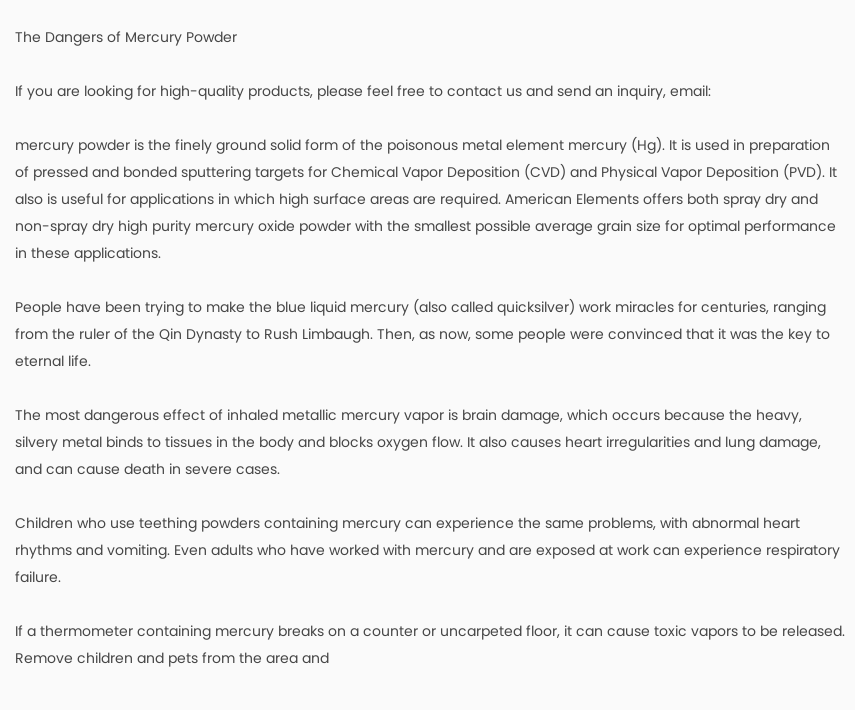The Dangers of Mercury Powder

If you are looking for high-quality products, please feel free to contact us and send an inquiry, email:

mercury powder is the finely ground solid form of the poisonous metal element mercury (Hg). It is used in preparation of pressed and bonded sputtering targets for Chemical Vapor Deposition (CVD) and Physical Vapor Deposition (PVD). It also is useful for applications in which high surface areas are required. American Elements offers both spray dry and non-spray dry high purity mercury oxide powder with the smallest possible average grain size for optimal performance in these applications.

People have been trying to make the blue liquid mercury (also called quicksilver) work miracles for centuries, ranging from the ruler of the Qin Dynasty to Rush Limbaugh. Then, as now, some people were convinced that it was the key to eternal life.

The most dangerous effect of inhaled metallic mercury vapor is brain damage, which occurs because the heavy, silvery metal binds to tissues in the body and blocks oxygen flow. It also causes heart irregularities and lung damage, and can cause death in severe cases.

Children who use teething powders containing mercury can experience the same problems, with abnormal heart rhythms and vomiting. Even adults who have worked with mercury and are exposed at work can experience respiratory failure.

If a thermometer containing mercury breaks on a counter or uncarpeted floor, it can cause toxic vapors to be released. Remove children and pets from the area and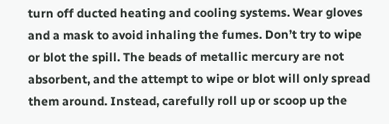turn off ducted heating and cooling systems. Wear gloves and a mask to avoid inhaling the fumes. Don’t try to wipe or blot the spill. The beads of metallic mercury are not absorbent, and the attempt to wipe or blot will only spread them around. Instead, carefully roll up or scoop up the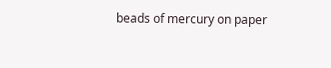beads of mercury on paper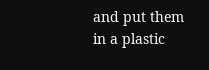and put them in a plastic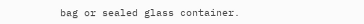bag or sealed glass container.